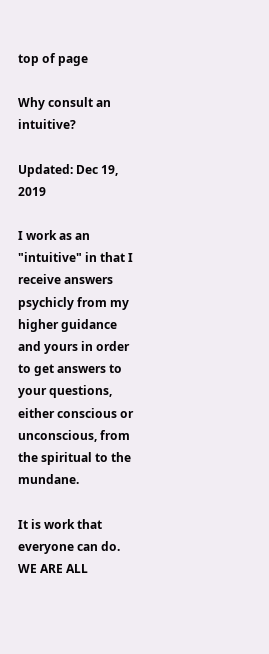top of page

Why consult an intuitive?

Updated: Dec 19, 2019

I work as an "intuitive" in that I receive answers psychicly from my higher guidance and yours in order to get answers to your questions, either conscious or unconscious, from the spiritual to the mundane.

It is work that everyone can do. WE ARE ALL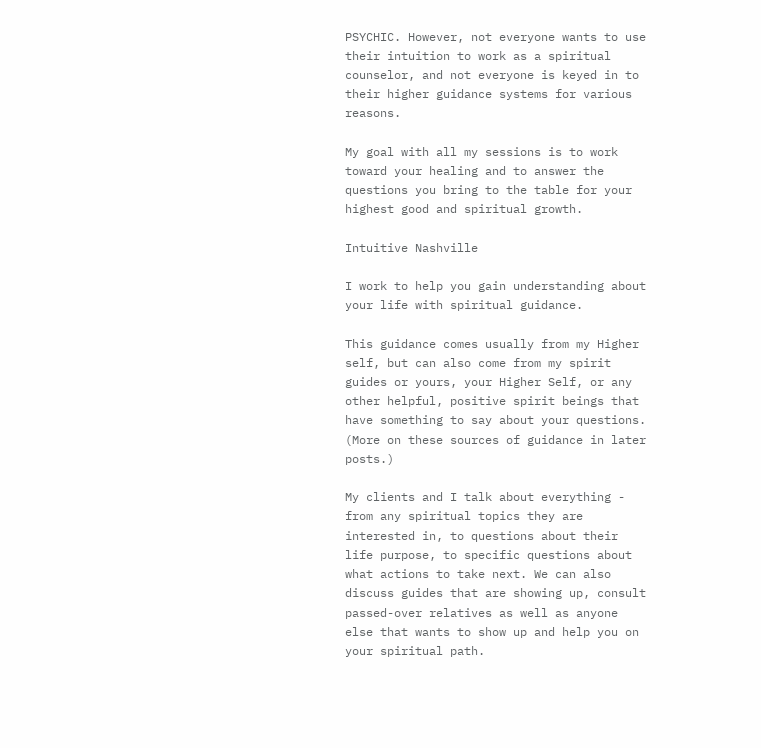PSYCHIC. However, not everyone wants to use their intuition to work as a spiritual counselor, and not everyone is keyed in to their higher guidance systems for various reasons.

My goal with all my sessions is to work toward your healing and to answer the questions you bring to the table for your highest good and spiritual growth.

Intuitive Nashville

I work to help you gain understanding about your life with spiritual guidance.

This guidance comes usually from my Higher self, but can also come from my spirit guides or yours, your Higher Self, or any other helpful, positive spirit beings that have something to say about your questions. (More on these sources of guidance in later posts.)

My clients and I talk about everything - from any spiritual topics they are interested in, to questions about their life purpose, to specific questions about what actions to take next. We can also discuss guides that are showing up, consult passed-over relatives as well as anyone else that wants to show up and help you on your spiritual path.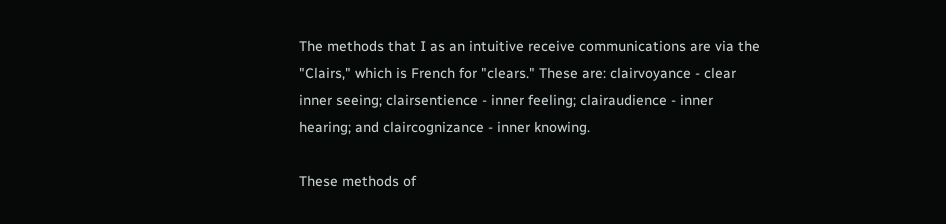The methods that I as an intuitive receive communications are via the "Clairs," which is French for "clears." These are: clairvoyance - clear inner seeing; clairsentience - inner feeling; clairaudience - inner hearing; and claircognizance - inner knowing.

These methods of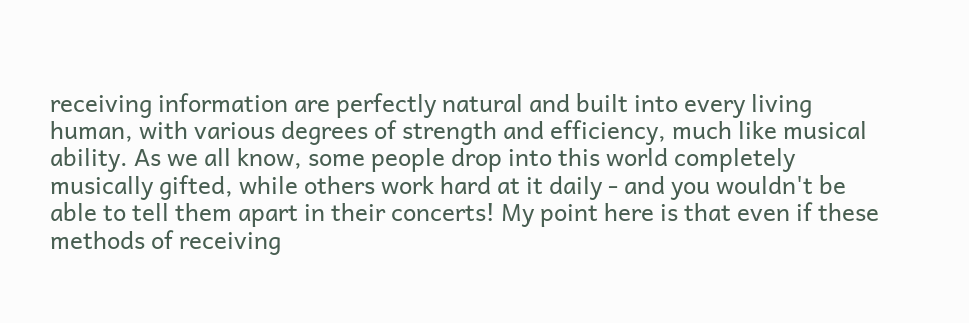receiving information are perfectly natural and built into every living human, with various degrees of strength and efficiency, much like musical ability. As we all know, some people drop into this world completely musically gifted, while others work hard at it daily - and you wouldn't be able to tell them apart in their concerts! My point here is that even if these methods of receiving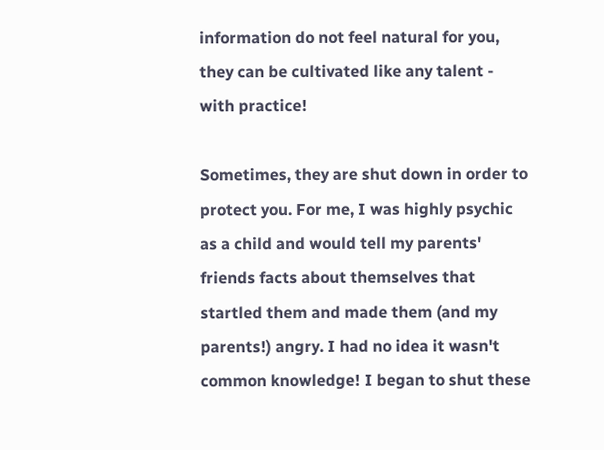information do not feel natural for you, they can be cultivated like any talent - with practice!

Sometimes, they are shut down in order to protect you. For me, I was highly psychic as a child and would tell my parents' friends facts about themselves that startled them and made them (and my parents!) angry. I had no idea it wasn't common knowledge! I began to shut these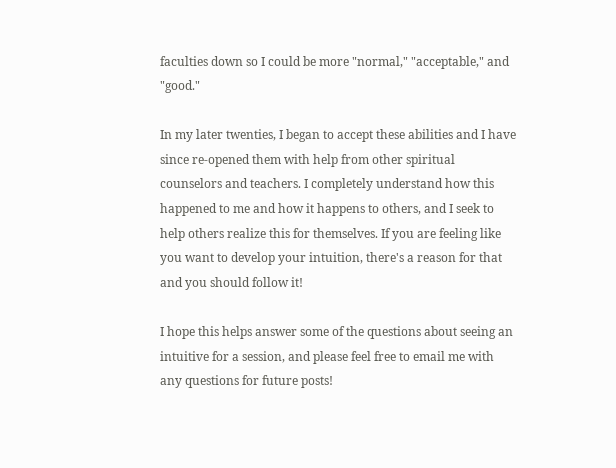faculties down so I could be more "normal," "acceptable," and "good."

In my later twenties, I began to accept these abilities and I have since re-opened them with help from other spiritual counselors and teachers. I completely understand how this happened to me and how it happens to others, and I seek to help others realize this for themselves. If you are feeling like you want to develop your intuition, there's a reason for that and you should follow it!

I hope this helps answer some of the questions about seeing an intuitive for a session, and please feel free to email me with any questions for future posts!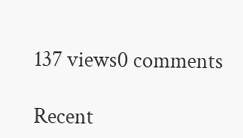137 views0 comments

Recent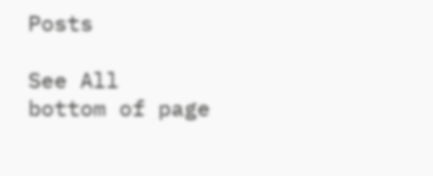Posts

See All
bottom of page